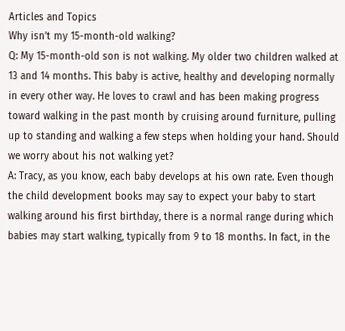Articles and Topics
Why isn’t my 15-month-old walking?
Q: My 15-month-old son is not walking. My older two children walked at 13 and 14 months. This baby is active, healthy and developing normally in every other way. He loves to crawl and has been making progress toward walking in the past month by cruising around furniture, pulling up to standing and walking a few steps when holding your hand. Should we worry about his not walking yet?
A: Tracy, as you know, each baby develops at his own rate. Even though the child development books may say to expect your baby to start walking around his first birthday, there is a normal range during which babies may start walking, typically from 9 to 18 months. In fact, in the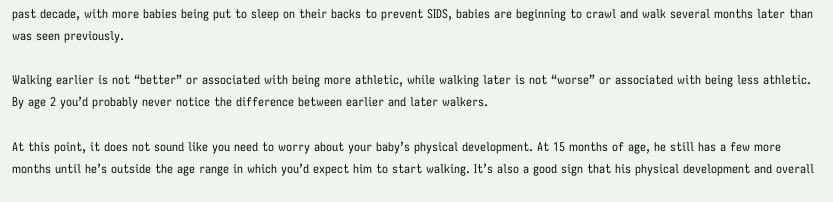past decade, with more babies being put to sleep on their backs to prevent SIDS, babies are beginning to crawl and walk several months later than was seen previously.

Walking earlier is not “better” or associated with being more athletic, while walking later is not “worse” or associated with being less athletic. By age 2 you’d probably never notice the difference between earlier and later walkers.

At this point, it does not sound like you need to worry about your baby’s physical development. At 15 months of age, he still has a few more months until he’s outside the age range in which you’d expect him to start walking. It’s also a good sign that his physical development and overall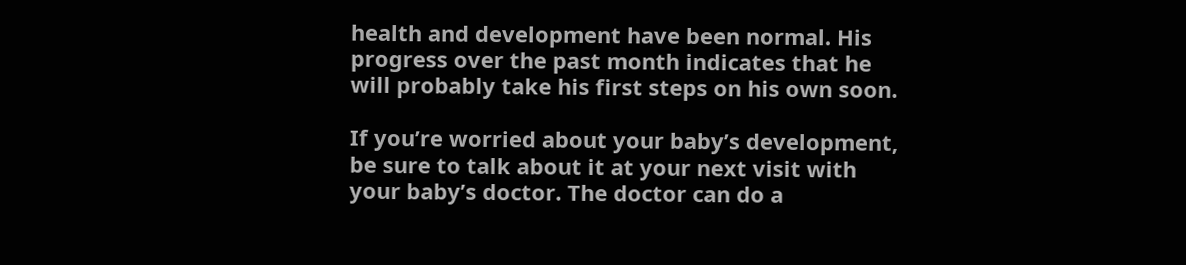health and development have been normal. His progress over the past month indicates that he will probably take his first steps on his own soon.

If you’re worried about your baby’s development, be sure to talk about it at your next visit with your baby’s doctor. The doctor can do a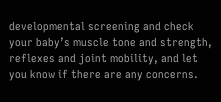developmental screening and check your baby’s muscle tone and strength, reflexes and joint mobility, and let you know if there are any concerns.